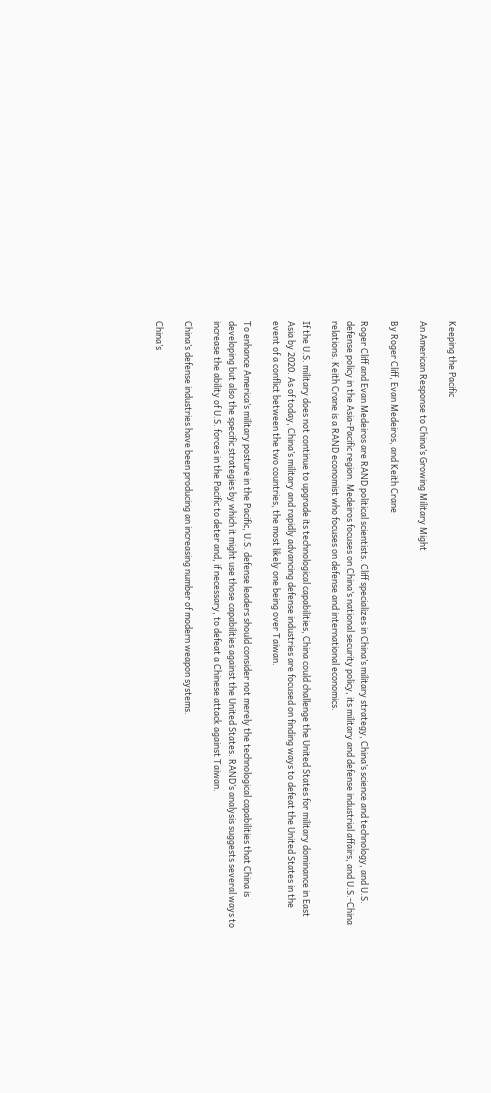Keeping the Pacific

An American Response to China’s Growing Military Might

By Roger Cliff, Evan Medeiros, and Keith Crane

Roger Cliff and Evan Medeiros are RAND political scientists. Cliff specializes in China’s military strategy, China’s science and technology, and U.S. defense policy in the Asia-Pacific region. Medeiros focuses on China’s national security policy, its military and defense industrial affairs, and U.S.-China relations. Keith Crane is a RAND economist who focuses on defense and international economics.

If the U.S. military does not continue to upgrade its technological capabilities, China could challenge the United States for military dominance in East Asia by 2020. As of today, China’s military and rapidly advancing defense industries are focused on finding ways to defeat the United States in the event of a conflict between the two countries, the most likely one being over Taiwan.

To enhance America’s military posture in the Pacific, U.S. defense leaders should consider not merely the technological capabilities that China is developing but also the specific strategies by which it might use those capabilities against the United States. RAND’s analysis suggests several ways to increase the ability of U.S. forces in the Pacific to deter and, if necessary, to defeat a Chinese attack against Taiwan.

China’s defense industries have been producing an increasing number of modern weapon systems.

China’s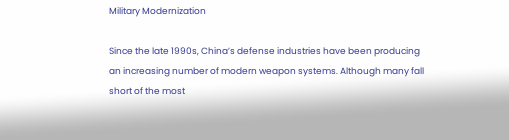Military Modernization

Since the late 1990s, China’s defense industries have been producing an increasing number of modern weapon systems. Although many fall short of the most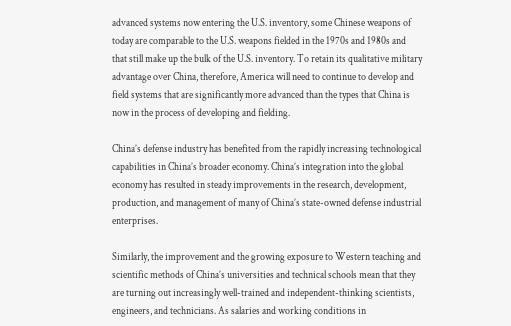advanced systems now entering the U.S. inventory, some Chinese weapons of today are comparable to the U.S. weapons fielded in the 1970s and 1980s and that still make up the bulk of the U.S. inventory. To retain its qualitative military advantage over China, therefore, America will need to continue to develop and field systems that are significantly more advanced than the types that China is now in the process of developing and fielding.

China’s defense industry has benefited from the rapidly increasing technological capabilities in China’s broader economy. China’s integration into the global economy has resulted in steady improvements in the research, development, production, and management of many of China’s state-owned defense industrial enterprises.

Similarly, the improvement and the growing exposure to Western teaching and scientific methods of China’s universities and technical schools mean that they are turning out increasingly well-trained and independent-thinking scientists, engineers, and technicians. As salaries and working conditions in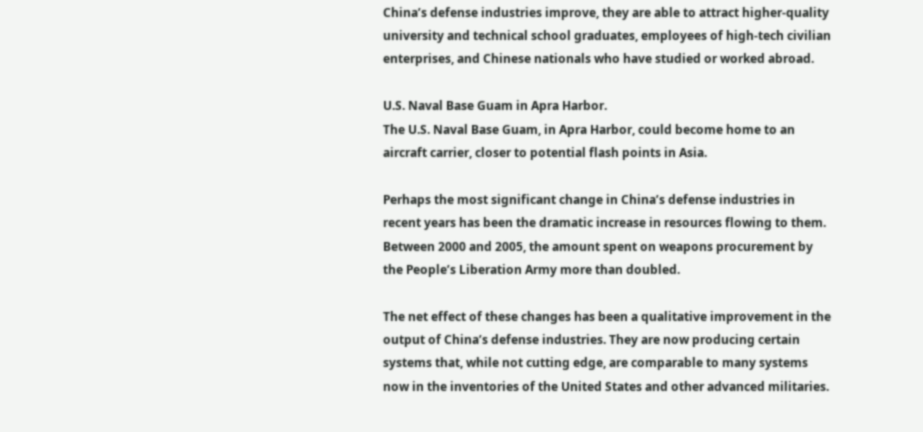China’s defense industries improve, they are able to attract higher-quality university and technical school graduates, employees of high-tech civilian enterprises, and Chinese nationals who have studied or worked abroad.

U.S. Naval Base Guam in Apra Harbor.
The U.S. Naval Base Guam, in Apra Harbor, could become home to an aircraft carrier, closer to potential flash points in Asia.

Perhaps the most significant change in China’s defense industries in recent years has been the dramatic increase in resources flowing to them. Between 2000 and 2005, the amount spent on weapons procurement by the People’s Liberation Army more than doubled.

The net effect of these changes has been a qualitative improvement in the output of China’s defense industries. They are now producing certain systems that, while not cutting edge, are comparable to many systems now in the inventories of the United States and other advanced militaries.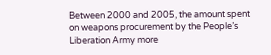Between 2000 and 2005, the amount spent on weapons procurement by the People’s Liberation Army more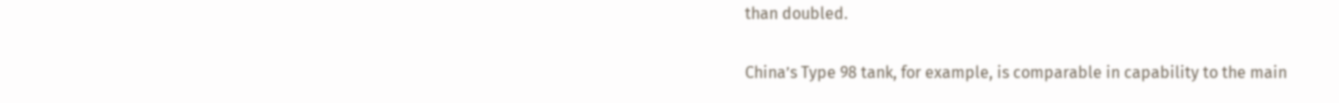than doubled.

China’s Type 98 tank, for example, is comparable in capability to the main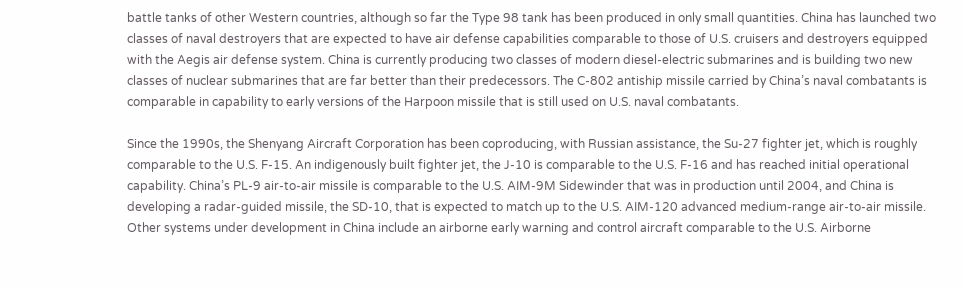battle tanks of other Western countries, although so far the Type 98 tank has been produced in only small quantities. China has launched two classes of naval destroyers that are expected to have air defense capabilities comparable to those of U.S. cruisers and destroyers equipped with the Aegis air defense system. China is currently producing two classes of modern diesel-electric submarines and is building two new classes of nuclear submarines that are far better than their predecessors. The C-802 antiship missile carried by China’s naval combatants is comparable in capability to early versions of the Harpoon missile that is still used on U.S. naval combatants.

Since the 1990s, the Shenyang Aircraft Corporation has been coproducing, with Russian assistance, the Su-27 fighter jet, which is roughly comparable to the U.S. F-15. An indigenously built fighter jet, the J-10 is comparable to the U.S. F-16 and has reached initial operational capability. China’s PL-9 air-to-air missile is comparable to the U.S. AIM-9M Sidewinder that was in production until 2004, and China is developing a radar-guided missile, the SD-10, that is expected to match up to the U.S. AIM-120 advanced medium-range air-to-air missile. Other systems under development in China include an airborne early warning and control aircraft comparable to the U.S. Airborne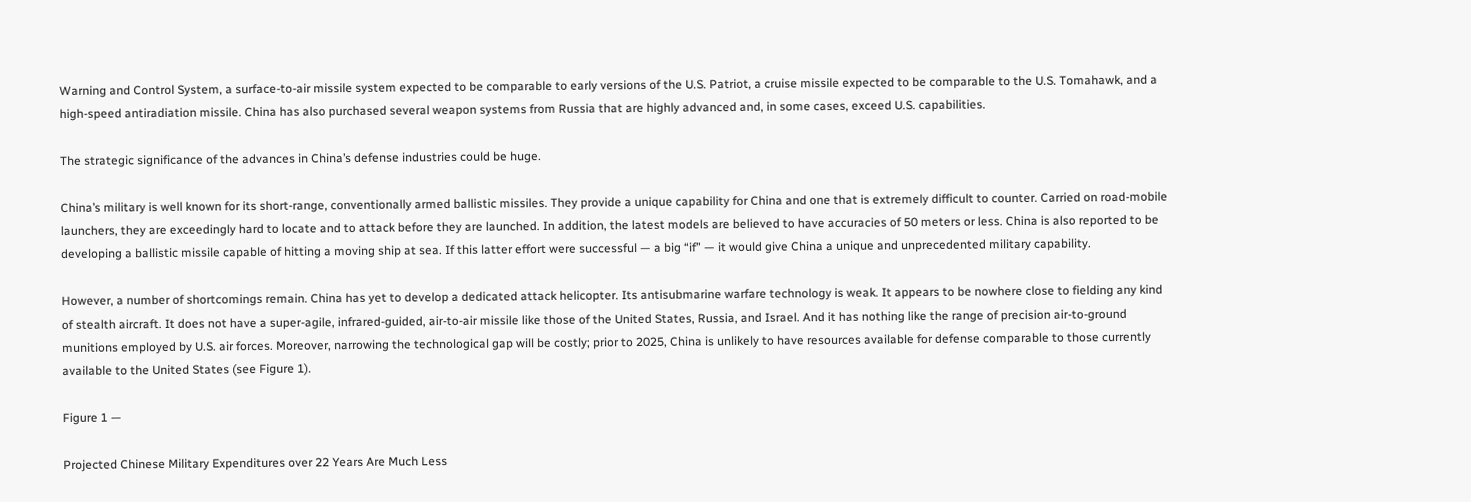Warning and Control System, a surface-to-air missile system expected to be comparable to early versions of the U.S. Patriot, a cruise missile expected to be comparable to the U.S. Tomahawk, and a high-speed antiradiation missile. China has also purchased several weapon systems from Russia that are highly advanced and, in some cases, exceed U.S. capabilities.

The strategic significance of the advances in China’s defense industries could be huge.

China’s military is well known for its short-range, conventionally armed ballistic missiles. They provide a unique capability for China and one that is extremely difficult to counter. Carried on road-mobile launchers, they are exceedingly hard to locate and to attack before they are launched. In addition, the latest models are believed to have accuracies of 50 meters or less. China is also reported to be developing a ballistic missile capable of hitting a moving ship at sea. If this latter effort were successful — a big “if” — it would give China a unique and unprecedented military capability.

However, a number of shortcomings remain. China has yet to develop a dedicated attack helicopter. Its antisubmarine warfare technology is weak. It appears to be nowhere close to fielding any kind of stealth aircraft. It does not have a super-agile, infrared-guided, air-to-air missile like those of the United States, Russia, and Israel. And it has nothing like the range of precision air-to-ground munitions employed by U.S. air forces. Moreover, narrowing the technological gap will be costly; prior to 2025, China is unlikely to have resources available for defense comparable to those currently available to the United States (see Figure 1).

Figure 1 —

Projected Chinese Military Expenditures over 22 Years Are Much Less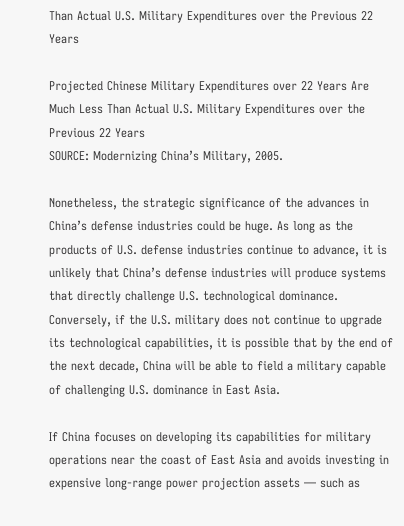Than Actual U.S. Military Expenditures over the Previous 22 Years

Projected Chinese Military Expenditures over 22 Years Are Much Less Than Actual U.S. Military Expenditures over the Previous 22 Years
SOURCE: Modernizing China’s Military, 2005.

Nonetheless, the strategic significance of the advances in China’s defense industries could be huge. As long as the products of U.S. defense industries continue to advance, it is unlikely that China’s defense industries will produce systems that directly challenge U.S. technological dominance. Conversely, if the U.S. military does not continue to upgrade its technological capabilities, it is possible that by the end of the next decade, China will be able to field a military capable of challenging U.S. dominance in East Asia.

If China focuses on developing its capabilities for military operations near the coast of East Asia and avoids investing in expensive long-range power projection assets — such as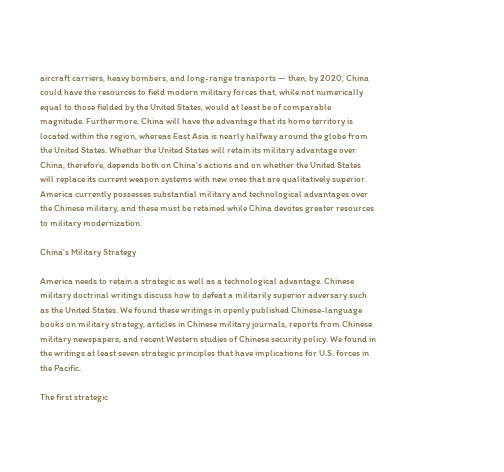aircraft carriers, heavy bombers, and long-range transports — then, by 2020, China could have the resources to field modern military forces that, while not numerically equal to those fielded by the United States, would at least be of comparable magnitude. Furthermore, China will have the advantage that its home territory is located within the region, whereas East Asia is nearly halfway around the globe from the United States. Whether the United States will retain its military advantage over China, therefore, depends both on China’s actions and on whether the United States will replace its current weapon systems with new ones that are qualitatively superior. America currently possesses substantial military and technological advantages over the Chinese military, and these must be retained while China devotes greater resources to military modernization.

China’s Military Strategy

America needs to retain a strategic as well as a technological advantage. Chinese military doctrinal writings discuss how to defeat a militarily superior adversary such as the United States. We found these writings in openly published Chinese-language books on military strategy, articles in Chinese military journals, reports from Chinese military newspapers, and recent Western studies of Chinese security policy. We found in the writings at least seven strategic principles that have implications for U.S. forces in the Pacific.

The first strategic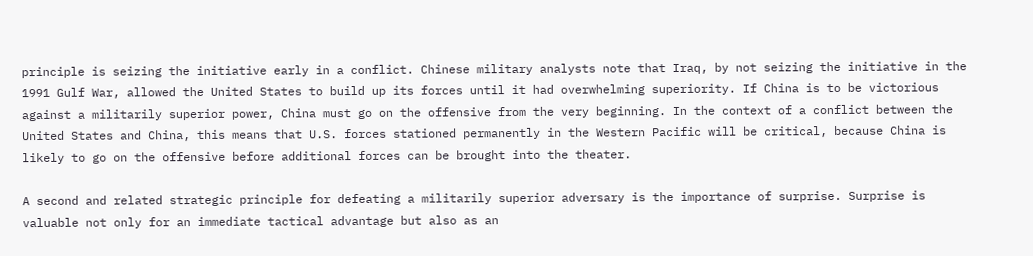principle is seizing the initiative early in a conflict. Chinese military analysts note that Iraq, by not seizing the initiative in the 1991 Gulf War, allowed the United States to build up its forces until it had overwhelming superiority. If China is to be victorious against a militarily superior power, China must go on the offensive from the very beginning. In the context of a conflict between the United States and China, this means that U.S. forces stationed permanently in the Western Pacific will be critical, because China is likely to go on the offensive before additional forces can be brought into the theater.

A second and related strategic principle for defeating a militarily superior adversary is the importance of surprise. Surprise is valuable not only for an immediate tactical advantage but also as an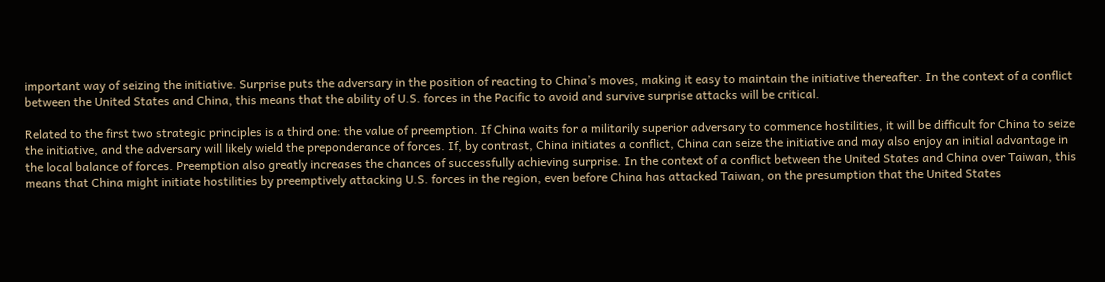important way of seizing the initiative. Surprise puts the adversary in the position of reacting to China’s moves, making it easy to maintain the initiative thereafter. In the context of a conflict between the United States and China, this means that the ability of U.S. forces in the Pacific to avoid and survive surprise attacks will be critical.

Related to the first two strategic principles is a third one: the value of preemption. If China waits for a militarily superior adversary to commence hostilities, it will be difficult for China to seize the initiative, and the adversary will likely wield the preponderance of forces. If, by contrast, China initiates a conflict, China can seize the initiative and may also enjoy an initial advantage in the local balance of forces. Preemption also greatly increases the chances of successfully achieving surprise. In the context of a conflict between the United States and China over Taiwan, this means that China might initiate hostilities by preemptively attacking U.S. forces in the region, even before China has attacked Taiwan, on the presumption that the United States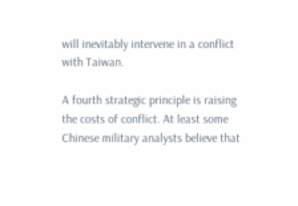will inevitably intervene in a conflict with Taiwan.

A fourth strategic principle is raising the costs of conflict. At least some Chinese military analysts believe that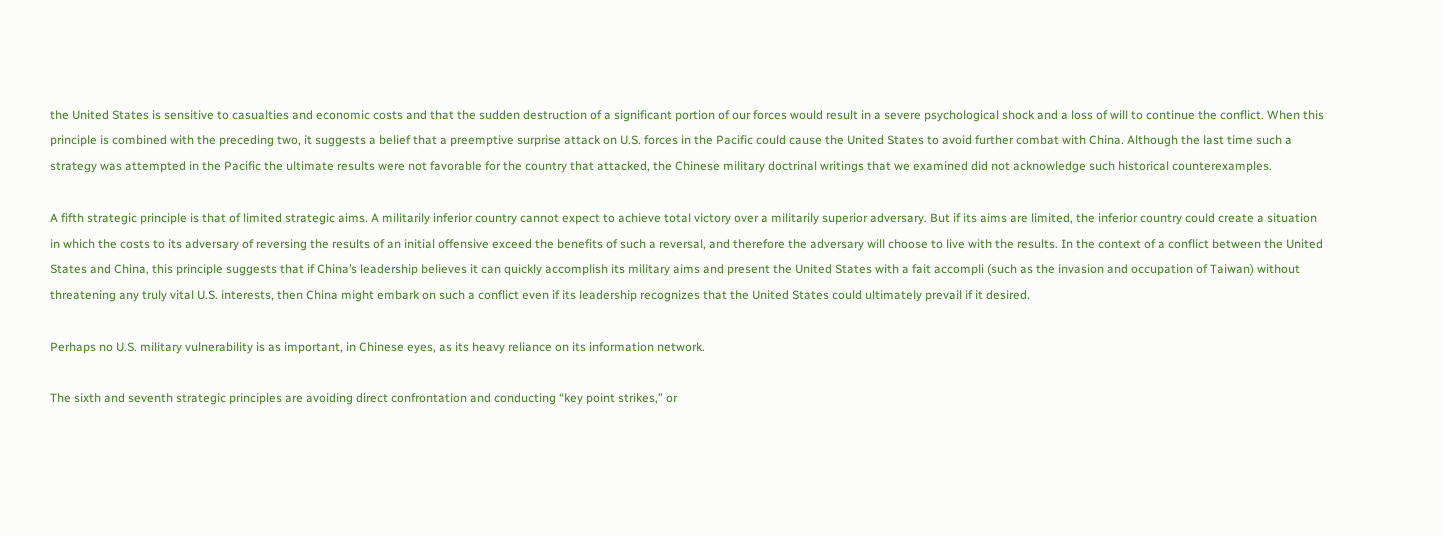the United States is sensitive to casualties and economic costs and that the sudden destruction of a significant portion of our forces would result in a severe psychological shock and a loss of will to continue the conflict. When this principle is combined with the preceding two, it suggests a belief that a preemptive surprise attack on U.S. forces in the Pacific could cause the United States to avoid further combat with China. Although the last time such a strategy was attempted in the Pacific the ultimate results were not favorable for the country that attacked, the Chinese military doctrinal writings that we examined did not acknowledge such historical counterexamples.

A fifth strategic principle is that of limited strategic aims. A militarily inferior country cannot expect to achieve total victory over a militarily superior adversary. But if its aims are limited, the inferior country could create a situation in which the costs to its adversary of reversing the results of an initial offensive exceed the benefits of such a reversal, and therefore the adversary will choose to live with the results. In the context of a conflict between the United States and China, this principle suggests that if China’s leadership believes it can quickly accomplish its military aims and present the United States with a fait accompli (such as the invasion and occupation of Taiwan) without threatening any truly vital U.S. interests, then China might embark on such a conflict even if its leadership recognizes that the United States could ultimately prevail if it desired.

Perhaps no U.S. military vulnerability is as important, in Chinese eyes, as its heavy reliance on its information network.

The sixth and seventh strategic principles are avoiding direct confrontation and conducting “key point strikes,” or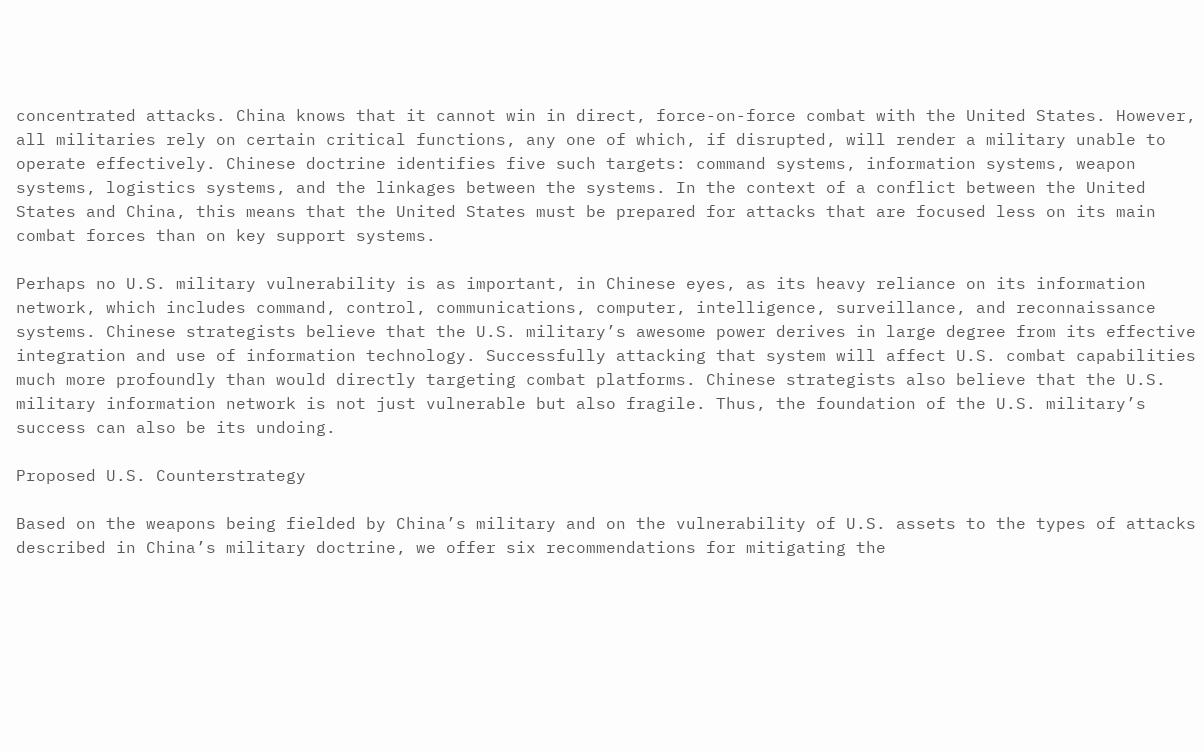concentrated attacks. China knows that it cannot win in direct, force-on-force combat with the United States. However, all militaries rely on certain critical functions, any one of which, if disrupted, will render a military unable to operate effectively. Chinese doctrine identifies five such targets: command systems, information systems, weapon systems, logistics systems, and the linkages between the systems. In the context of a conflict between the United States and China, this means that the United States must be prepared for attacks that are focused less on its main combat forces than on key support systems.

Perhaps no U.S. military vulnerability is as important, in Chinese eyes, as its heavy reliance on its information network, which includes command, control, communications, computer, intelligence, surveillance, and reconnaissance systems. Chinese strategists believe that the U.S. military’s awesome power derives in large degree from its effective integration and use of information technology. Successfully attacking that system will affect U.S. combat capabilities much more profoundly than would directly targeting combat platforms. Chinese strategists also believe that the U.S. military information network is not just vulnerable but also fragile. Thus, the foundation of the U.S. military’s success can also be its undoing.

Proposed U.S. Counterstrategy

Based on the weapons being fielded by China’s military and on the vulnerability of U.S. assets to the types of attacks described in China’s military doctrine, we offer six recommendations for mitigating the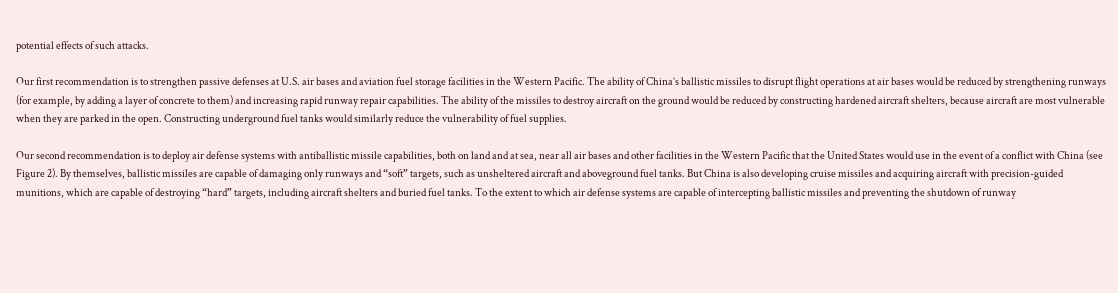potential effects of such attacks.

Our first recommendation is to strengthen passive defenses at U.S. air bases and aviation fuel storage facilities in the Western Pacific. The ability of China’s ballistic missiles to disrupt flight operations at air bases would be reduced by strengthening runways (for example, by adding a layer of concrete to them) and increasing rapid runway repair capabilities. The ability of the missiles to destroy aircraft on the ground would be reduced by constructing hardened aircraft shelters, because aircraft are most vulnerable when they are parked in the open. Constructing underground fuel tanks would similarly reduce the vulnerability of fuel supplies.

Our second recommendation is to deploy air defense systems with antiballistic missile capabilities, both on land and at sea, near all air bases and other facilities in the Western Pacific that the United States would use in the event of a conflict with China (see Figure 2). By themselves, ballistic missiles are capable of damaging only runways and “soft” targets, such as unsheltered aircraft and aboveground fuel tanks. But China is also developing cruise missiles and acquiring aircraft with precision-guided munitions, which are capable of destroying “hard” targets, including aircraft shelters and buried fuel tanks. To the extent to which air defense systems are capable of intercepting ballistic missiles and preventing the shutdown of runway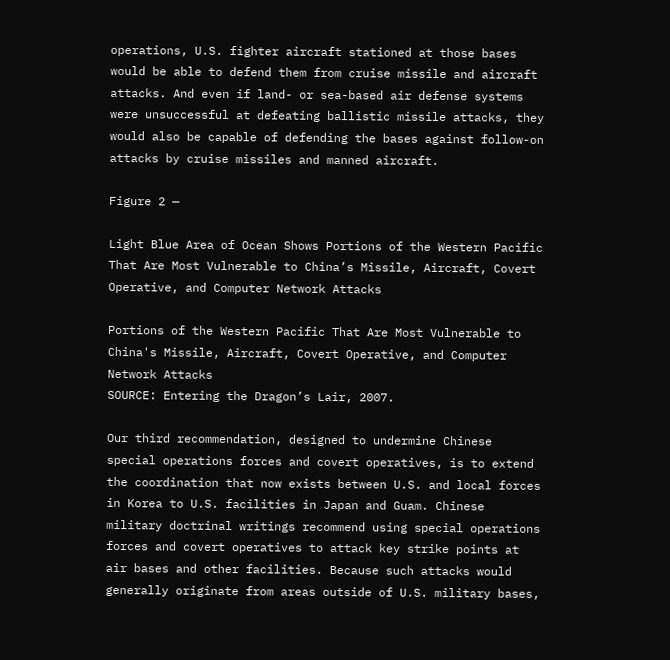operations, U.S. fighter aircraft stationed at those bases would be able to defend them from cruise missile and aircraft attacks. And even if land- or sea-based air defense systems were unsuccessful at defeating ballistic missile attacks, they would also be capable of defending the bases against follow-on attacks by cruise missiles and manned aircraft.

Figure 2 —

Light Blue Area of Ocean Shows Portions of the Western Pacific That Are Most Vulnerable to China’s Missile, Aircraft, Covert Operative, and Computer Network Attacks

Portions of the Western Pacific That Are Most Vulnerable to China's Missile, Aircraft, Covert Operative, and Computer Network Attacks
SOURCE: Entering the Dragon’s Lair, 2007.

Our third recommendation, designed to undermine Chinese special operations forces and covert operatives, is to extend the coordination that now exists between U.S. and local forces in Korea to U.S. facilities in Japan and Guam. Chinese military doctrinal writings recommend using special operations forces and covert operatives to attack key strike points at air bases and other facilities. Because such attacks would generally originate from areas outside of U.S. military bases,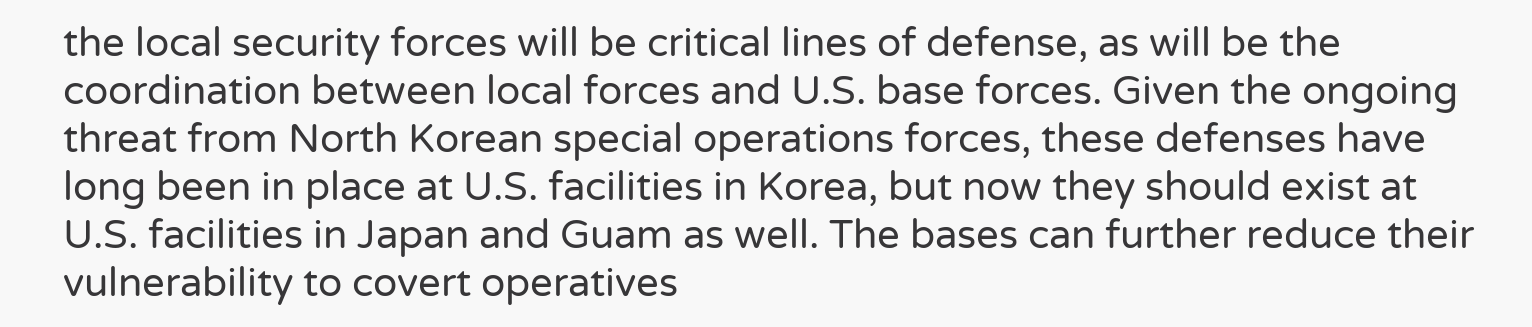the local security forces will be critical lines of defense, as will be the coordination between local forces and U.S. base forces. Given the ongoing threat from North Korean special operations forces, these defenses have long been in place at U.S. facilities in Korea, but now they should exist at U.S. facilities in Japan and Guam as well. The bases can further reduce their vulnerability to covert operatives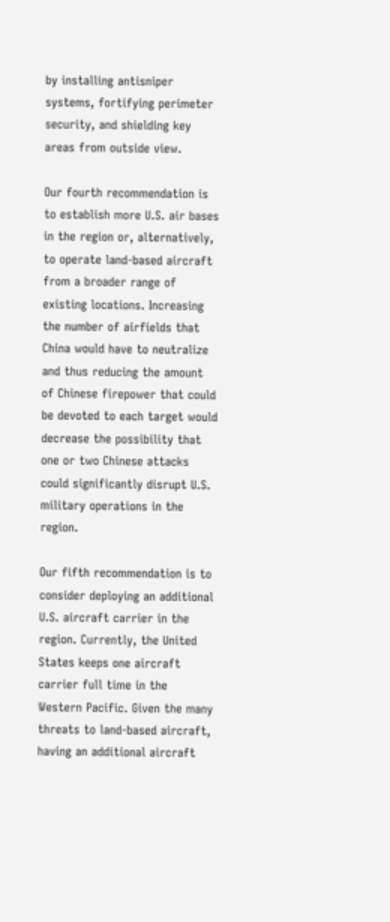by installing antisniper systems, fortifying perimeter security, and shielding key areas from outside view.

Our fourth recommendation is to establish more U.S. air bases in the region or, alternatively, to operate land-based aircraft from a broader range of existing locations. Increasing the number of airfields that China would have to neutralize and thus reducing the amount of Chinese firepower that could be devoted to each target would decrease the possibility that one or two Chinese attacks could significantly disrupt U.S. military operations in the region.

Our fifth recommendation is to consider deploying an additional U.S. aircraft carrier in the region. Currently, the United States keeps one aircraft carrier full time in the Western Pacific. Given the many threats to land-based aircraft, having an additional aircraft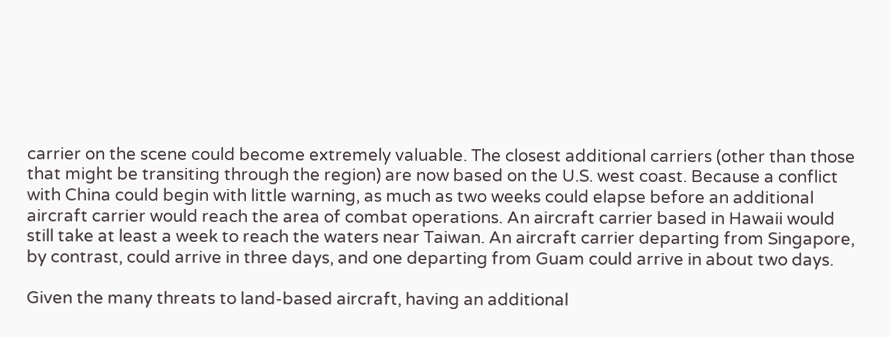carrier on the scene could become extremely valuable. The closest additional carriers (other than those that might be transiting through the region) are now based on the U.S. west coast. Because a conflict with China could begin with little warning, as much as two weeks could elapse before an additional aircraft carrier would reach the area of combat operations. An aircraft carrier based in Hawaii would still take at least a week to reach the waters near Taiwan. An aircraft carrier departing from Singapore, by contrast, could arrive in three days, and one departing from Guam could arrive in about two days.

Given the many threats to land-based aircraft, having an additional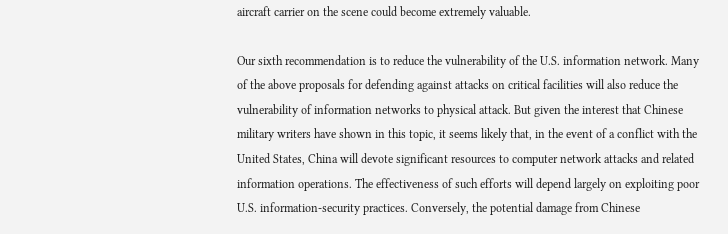aircraft carrier on the scene could become extremely valuable.

Our sixth recommendation is to reduce the vulnerability of the U.S. information network. Many of the above proposals for defending against attacks on critical facilities will also reduce the vulnerability of information networks to physical attack. But given the interest that Chinese military writers have shown in this topic, it seems likely that, in the event of a conflict with the United States, China will devote significant resources to computer network attacks and related information operations. The effectiveness of such efforts will depend largely on exploiting poor U.S. information-security practices. Conversely, the potential damage from Chinese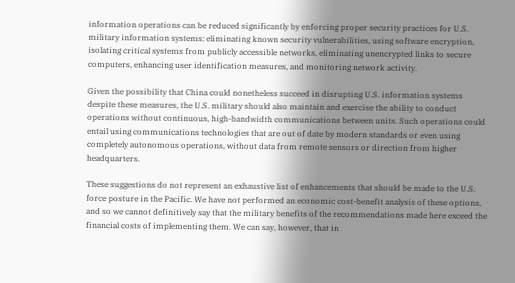information operations can be reduced significantly by enforcing proper security practices for U.S. military information systems: eliminating known security vulnerabilities, using software encryption, isolating critical systems from publicly accessible networks, eliminating unencrypted links to secure computers, enhancing user identification measures, and monitoring network activity.

Given the possibility that China could nonetheless succeed in disrupting U.S. information systems despite these measures, the U.S. military should also maintain and exercise the ability to conduct operations without continuous, high-bandwidth communications between units. Such operations could entail using communications technologies that are out of date by modern standards or even using completely autonomous operations, without data from remote sensors or direction from higher headquarters.

These suggestions do not represent an exhaustive list of enhancements that should be made to the U.S. force posture in the Pacific. We have not performed an economic cost-benefit analysis of these options, and so we cannot definitively say that the military benefits of the recommendations made here exceed the financial costs of implementing them. We can say, however, that in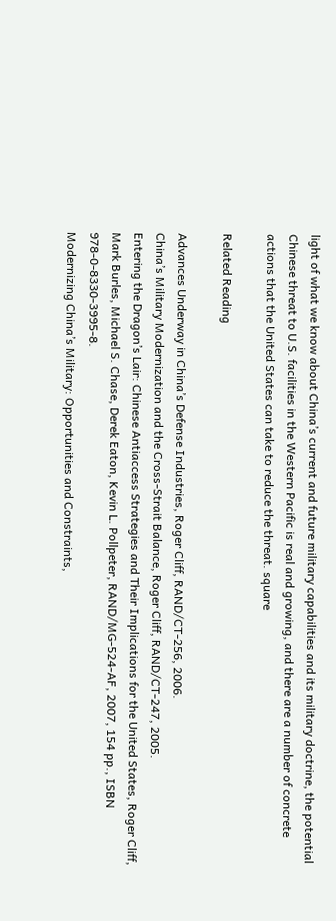light of what we know about China’s current and future military capabilities and its military doctrine, the potential Chinese threat to U.S. facilities in the Western Pacific is real and growing, and there are a number of concrete actions that the United States can take to reduce the threat. square

Related Reading

Advances Underway in China’s Defense Industries, Roger Cliff, RAND/CT-256, 2006.
China’s Military Modernization and the Cross-Strait Balance, Roger Cliff, RAND/CT-247, 2005.
Entering the Dragon’s Lair: Chinese Antiaccess Strategies and Their Implications for the United States, Roger Cliff, Mark Burles, Michael S. Chase, Derek Eaton, Kevin L. Pollpeter, RAND/MG-524-AF, 2007, 154 pp., ISBN 978-0-8330-3995-8.
Modernizing China’s Military: Opportunities and Constraints,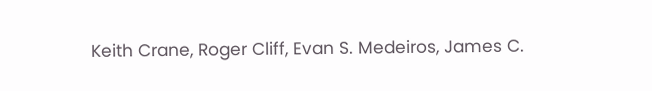Keith Crane, Roger Cliff, Evan S. Medeiros, James C.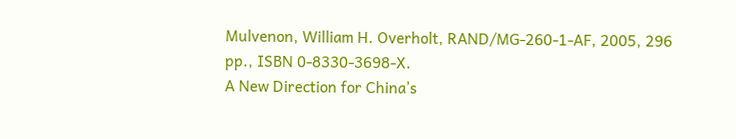Mulvenon, William H. Overholt, RAND/MG-260-1-AF, 2005, 296 pp., ISBN 0-8330-3698-X.
A New Direction for China’s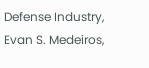Defense Industry, Evan S. Medeiros,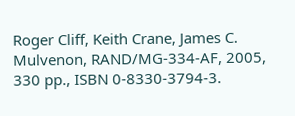Roger Cliff, Keith Crane, James C. Mulvenon, RAND/MG-334-AF, 2005, 330 pp., ISBN 0-8330-3794-3.